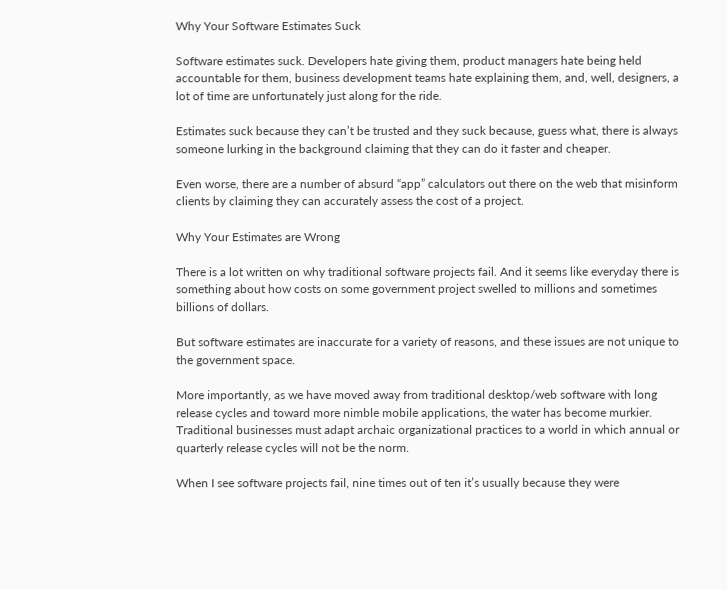Why Your Software Estimates Suck

Software estimates suck. Developers hate giving them, product managers hate being held accountable for them, business development teams hate explaining them, and, well, designers, a lot of time are unfortunately just along for the ride.

Estimates suck because they can’t be trusted and they suck because, guess what, there is always someone lurking in the background claiming that they can do it faster and cheaper.

Even worse, there are a number of absurd “app” calculators out there on the web that misinform clients by claiming they can accurately assess the cost of a project.

Why Your Estimates are Wrong

There is a lot written on why traditional software projects fail. And it seems like everyday there is something about how costs on some government project swelled to millions and sometimes billions of dollars.

But software estimates are inaccurate for a variety of reasons, and these issues are not unique to the government space.

More importantly, as we have moved away from traditional desktop/web software with long release cycles and toward more nimble mobile applications, the water has become murkier. Traditional businesses must adapt archaic organizational practices to a world in which annual or quarterly release cycles will not be the norm.

When I see software projects fail, nine times out of ten it’s usually because they were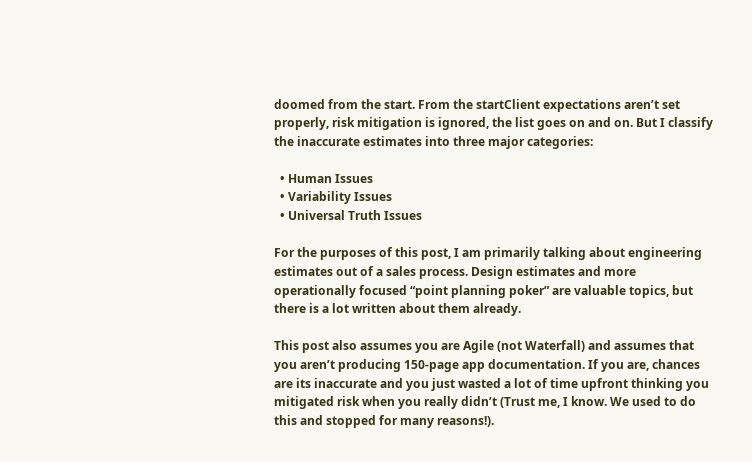doomed from the start. From the startClient expectations aren’t set properly, risk mitigation is ignored, the list goes on and on. But I classify the inaccurate estimates into three major categories:

  • Human Issues
  • Variability Issues
  • Universal Truth Issues

For the purposes of this post, I am primarily talking about engineering estimates out of a sales process. Design estimates and more operationally focused “point planning poker” are valuable topics, but there is a lot written about them already.

This post also assumes you are Agile (not Waterfall) and assumes that you aren’t producing 150-page app documentation. If you are, chances are its inaccurate and you just wasted a lot of time upfront thinking you mitigated risk when you really didn’t (Trust me, I know. We used to do this and stopped for many reasons!).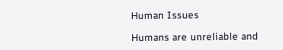Human Issues

Humans are unreliable and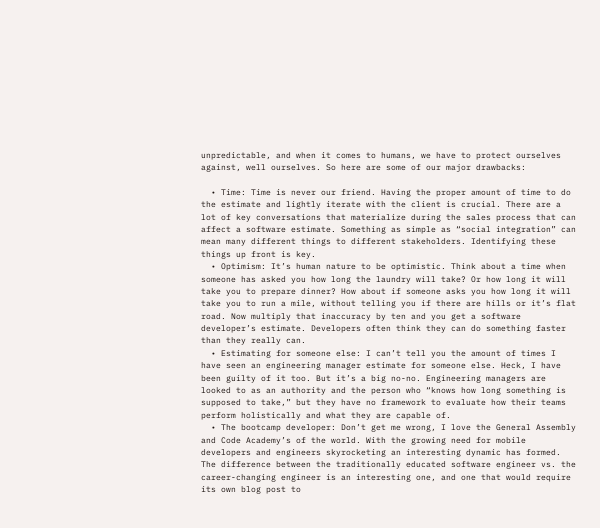unpredictable, and when it comes to humans, we have to protect ourselves against, well ourselves. So here are some of our major drawbacks:

  • Time: Time is never our friend. Having the proper amount of time to do the estimate and lightly iterate with the client is crucial. There are a lot of key conversations that materialize during the sales process that can affect a software estimate. Something as simple as “social integration” can mean many different things to different stakeholders. Identifying these things up front is key.
  • Optimism: It’s human nature to be optimistic. Think about a time when someone has asked you how long the laundry will take? Or how long it will take you to prepare dinner? How about if someone asks you how long it will take you to run a mile, without telling you if there are hills or it’s flat road. Now multiply that inaccuracy by ten and you get a software developer’s estimate. Developers often think they can do something faster than they really can.
  • Estimating for someone else: I can’t tell you the amount of times I have seen an engineering manager estimate for someone else. Heck, I have been guilty of it too. But it’s a big no-no. Engineering managers are looked to as an authority and the person who “knows how long something is supposed to take,” but they have no framework to evaluate how their teams perform holistically and what they are capable of.
  • The bootcamp developer: Don’t get me wrong, I love the General Assembly and Code Academy’s of the world. With the growing need for mobile developers and engineers skyrocketing an interesting dynamic has formed. The difference between the traditionally educated software engineer vs. the career-changing engineer is an interesting one, and one that would require its own blog post to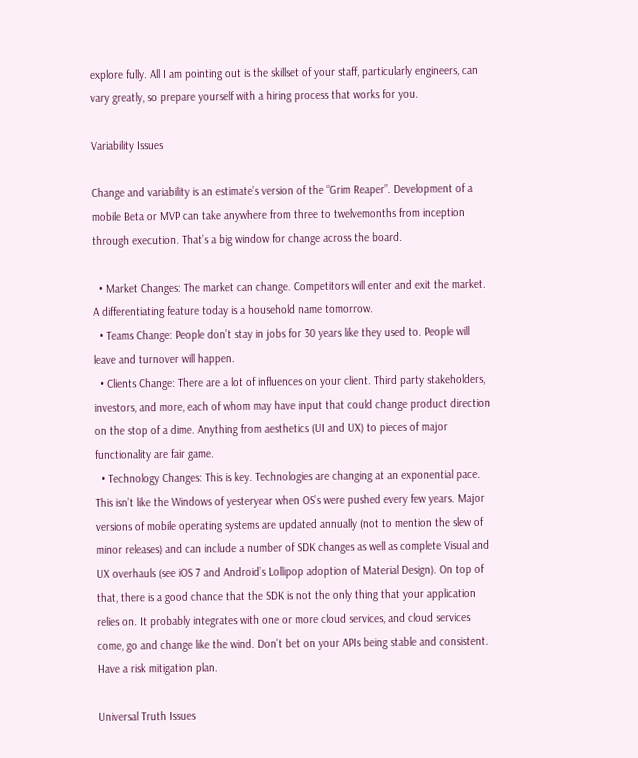explore fully. All I am pointing out is the skillset of your staff, particularly engineers, can vary greatly, so prepare yourself with a hiring process that works for you.

Variability Issues

Change and variability is an estimate’s version of the “Grim Reaper”. Development of a mobile Beta or MVP can take anywhere from three to twelvemonths from inception through execution. That’s a big window for change across the board.

  • Market Changes: The market can change. Competitors will enter and exit the market. A differentiating feature today is a household name tomorrow.
  • Teams Change: People don’t stay in jobs for 30 years like they used to. People will leave and turnover will happen.
  • Clients Change: There are a lot of influences on your client. Third party stakeholders, investors, and more, each of whom may have input that could change product direction on the stop of a dime. Anything from aesthetics (UI and UX) to pieces of major functionality are fair game.
  • Technology Changes: This is key. Technologies are changing at an exponential pace. This isn’t like the Windows of yesteryear when OS’s were pushed every few years. Major versions of mobile operating systems are updated annually (not to mention the slew of minor releases) and can include a number of SDK changes as well as complete Visual and UX overhauls (see iOS 7 and Android’s Lollipop adoption of Material Design). On top of that, there is a good chance that the SDK is not the only thing that your application relies on. It probably integrates with one or more cloud services, and cloud services come, go and change like the wind. Don’t bet on your APIs being stable and consistent. Have a risk mitigation plan.

Universal Truth Issues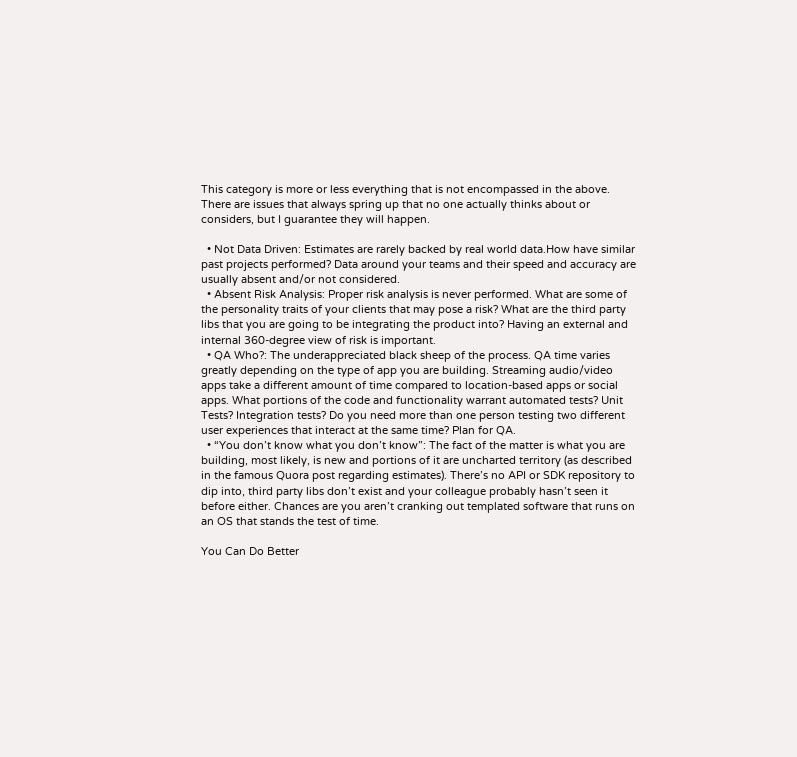This category is more or less everything that is not encompassed in the above. There are issues that always spring up that no one actually thinks about or considers, but I guarantee they will happen.

  • Not Data Driven: Estimates are rarely backed by real world data.How have similar past projects performed? Data around your teams and their speed and accuracy are usually absent and/or not considered.
  • Absent Risk Analysis: Proper risk analysis is never performed. What are some of the personality traits of your clients that may pose a risk? What are the third party libs that you are going to be integrating the product into? Having an external and internal 360-degree view of risk is important.
  • QA Who?: The underappreciated black sheep of the process. QA time varies greatly depending on the type of app you are building. Streaming audio/video apps take a different amount of time compared to location-based apps or social apps. What portions of the code and functionality warrant automated tests? Unit Tests? Integration tests? Do you need more than one person testing two different user experiences that interact at the same time? Plan for QA.
  • “You don’t know what you don’t know”: The fact of the matter is what you are building, most likely, is new and portions of it are uncharted territory (as described in the famous Quora post regarding estimates). There’s no API or SDK repository to dip into, third party libs don’t exist and your colleague probably hasn’t seen it before either. Chances are you aren’t cranking out templated software that runs on an OS that stands the test of time.

You Can Do Better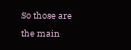So those are the main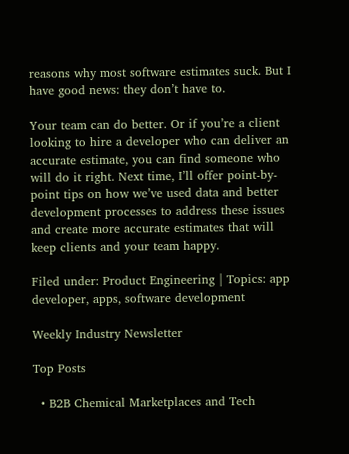reasons why most software estimates suck. But I have good news: they don’t have to.

Your team can do better. Or if you’re a client looking to hire a developer who can deliver an accurate estimate, you can find someone who will do it right. Next time, I’ll offer point-by-point tips on how we’ve used data and better development processes to address these issues and create more accurate estimates that will keep clients and your team happy.

Filed under: Product Engineering | Topics: app developer, apps, software development

Weekly Industry Newsletter

Top Posts

  • B2B Chemical Marketplaces and Tech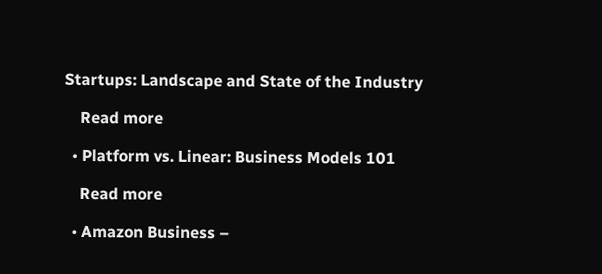Startups: Landscape and State of the Industry

    Read more

  • Platform vs. Linear: Business Models 101

    Read more

  • Amazon Business –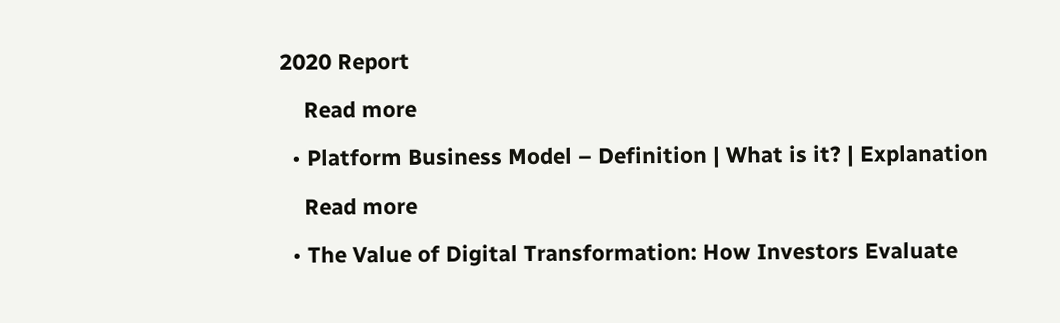2020 Report

    Read more

  • Platform Business Model – Definition | What is it? | Explanation

    Read more

  • The Value of Digital Transformation: How Investors Evaluate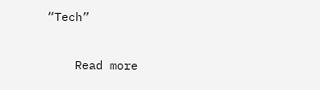“Tech”

    Read more